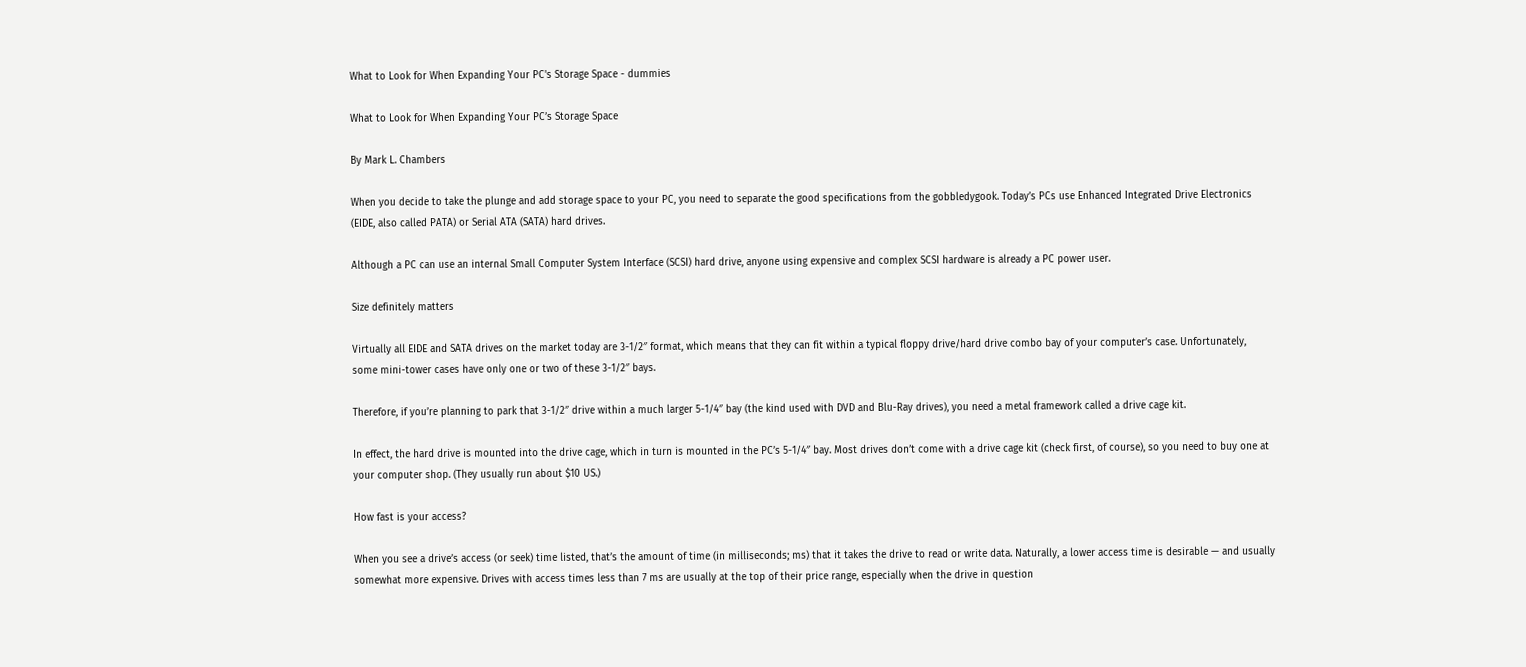What to Look for When Expanding Your PC's Storage Space - dummies

What to Look for When Expanding Your PC’s Storage Space

By Mark L. Chambers

When you decide to take the plunge and add storage space to your PC, you need to separate the good specifications from the gobbledygook. Today’s PCs use Enhanced Integrated Drive Electronics (EIDE, also called PATA) or Serial ATA (SATA) hard drives.

Although a PC can use an internal Small Computer System Interface (SCSI) hard drive, anyone using expensive and complex SCSI hardware is already a PC power user.

Size definitely matters

Virtually all EIDE and SATA drives on the market today are 3-1/2″ format, which means that they can fit within a typical floppy drive/hard drive combo bay of your computer’s case. Unfortunately, some mini-tower cases have only one or two of these 3-1/2″ bays.

Therefore, if you’re planning to park that 3-1/2″ drive within a much larger 5-1/4″ bay (the kind used with DVD and Blu-Ray drives), you need a metal framework called a drive cage kit.

In effect, the hard drive is mounted into the drive cage, which in turn is mounted in the PC’s 5-1/4″ bay. Most drives don’t come with a drive cage kit (check first, of course), so you need to buy one at your computer shop. (They usually run about $10 US.)

How fast is your access?

When you see a drive’s access (or seek) time listed, that’s the amount of time (in milliseconds; ms) that it takes the drive to read or write data. Naturally, a lower access time is desirable — and usually somewhat more expensive. Drives with access times less than 7 ms are usually at the top of their price range, especially when the drive in question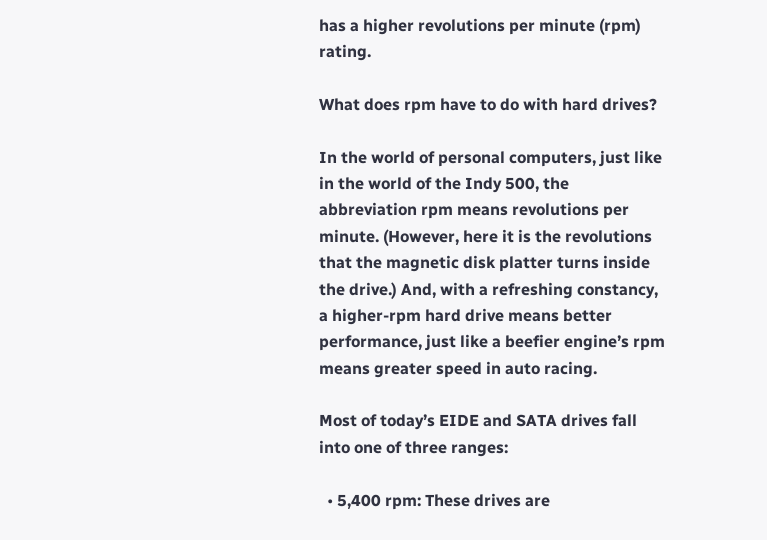has a higher revolutions per minute (rpm) rating.

What does rpm have to do with hard drives?

In the world of personal computers, just like in the world of the Indy 500, the abbreviation rpm means revolutions per minute. (However, here it is the revolutions that the magnetic disk platter turns inside the drive.) And, with a refreshing constancy, a higher-rpm hard drive means better performance, just like a beefier engine’s rpm means greater speed in auto racing.

Most of today’s EIDE and SATA drives fall into one of three ranges:

  • 5,400 rpm: These drives are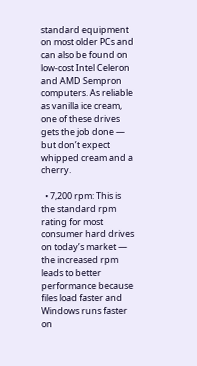standard equipment on most older PCs and can also be found on low-cost Intel Celeron and AMD Sempron computers. As reliable as vanilla ice cream, one of these drives gets the job done — but don’t expect whipped cream and a cherry.

  • 7,200 rpm: This is the standard rpm rating for most consumer hard drives on today’s market — the increased rpm leads to better performance because files load faster and Windows runs faster on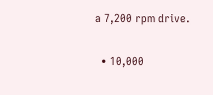a 7,200 rpm drive.

  • 10,000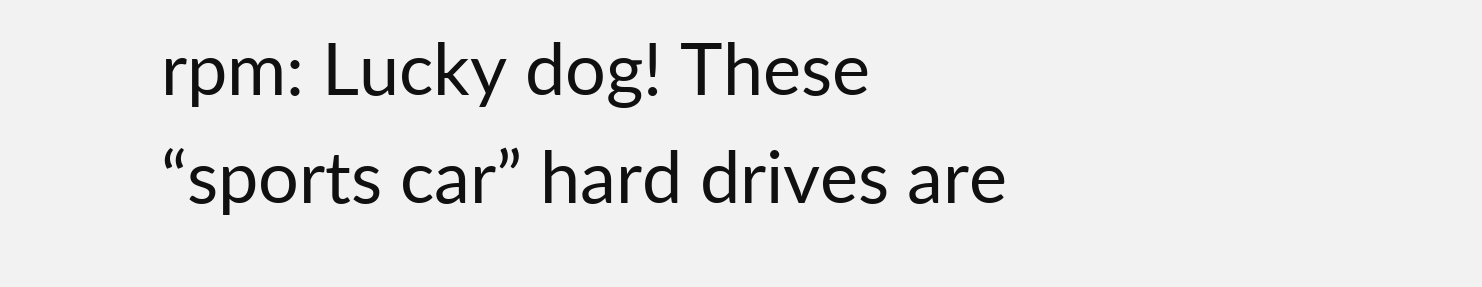rpm: Lucky dog! These “sports car” hard drives are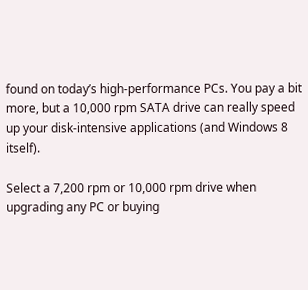found on today’s high-performance PCs. You pay a bit more, but a 10,000 rpm SATA drive can really speed up your disk-intensive applications (and Windows 8 itself).

Select a 7,200 rpm or 10,000 rpm drive when upgrading any PC or buying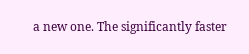a new one. The significantly faster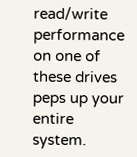read/write performance on one of these drives peps up your entire system.